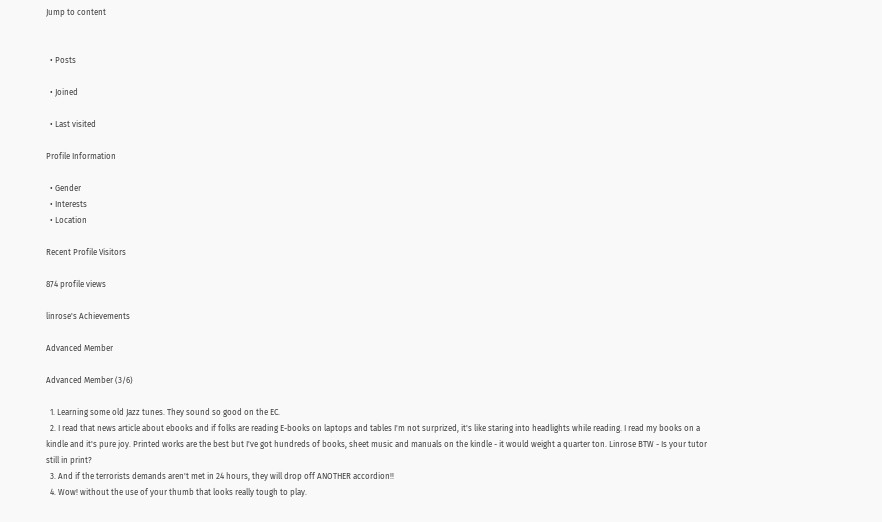Jump to content


  • Posts

  • Joined

  • Last visited

Profile Information

  • Gender
  • Interests
  • Location

Recent Profile Visitors

874 profile views

linrose's Achievements

Advanced Member

Advanced Member (3/6)

  1. Learning some old Jazz tunes. They sound so good on the EC.
  2. I read that news article about ebooks and if folks are reading E-books on laptops and tables I'm not surprized, it's like staring into headlights while reading. I read my books on a kindle and it's pure joy. Printed works are the best but I've got hundreds of books, sheet music and manuals on the kindle - it would weight a quarter ton. Linrose BTW - Is your tutor still in print?
  3. And if the terrorists demands aren't met in 24 hours, they will drop off ANOTHER accordion!!
  4. Wow! without the use of your thumb that looks really tough to play.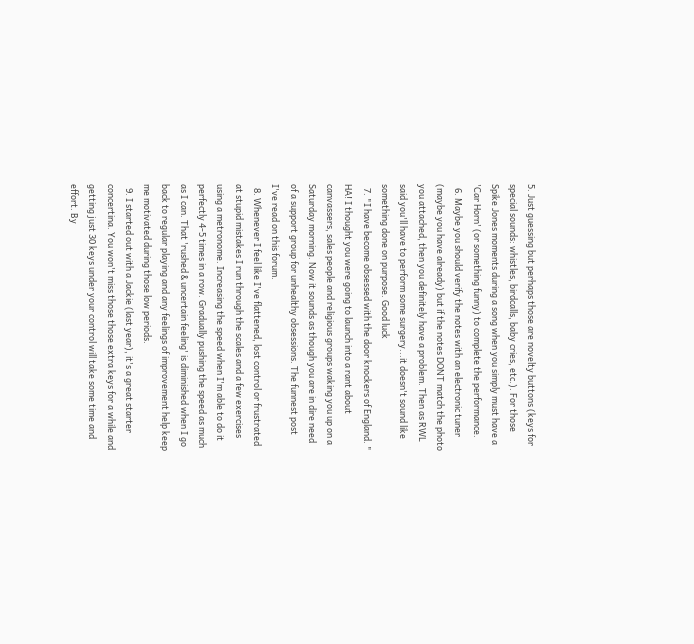5. Just guessing but perhaps those are novelty buttons (keys for special sounds: whistles, birdcalls, baby cries, etc.). For those Spike Jones moments during a song when you simply must have a 'Car Horn' (or something funny) to complete the performance.
  6. Maybe you should verify the notes with an electronic tuner (maybe you have already) but if the notes DONT match the photo you attached, then you definitely have a problem. Then as RWL said you'll have to perform some surgery...it doesn't sound like something done on purpose. Good luck
  7. "I have become obsessed with the door knockers of England. " HA! I thought you were going to launch into a rant about canvassers, sales people and religious groups waking you up on a Saturday morning. Now it sounds as though you are in dire need of a support group for unhealthy obsessions. The funnest post I've read on this forum.
  8. Whenever I feel like I've flattened, lost control or frustrated at stupid mistakes I run through the scales and a few exercises using a metronome. Increasing the speed when I'm able to do it perfectly 4-5 times in a row. Gradually pushing the speed as much as I can. That 'rushed & uncertain feeling' is diminished when I go back to regular playing and any feelings of improvement help keep me motivated during those low periods.
  9. I started out with a Jackie (last year), it's a great starter concertina. You won't miss those those extra keys for a while and getting just 30 keys under your control will take some time and effort. By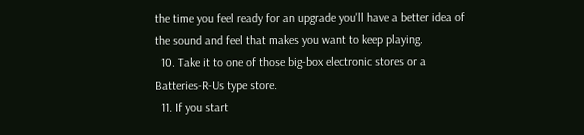the time you feel ready for an upgrade you'll have a better idea of the sound and feel that makes you want to keep playing.
  10. Take it to one of those big-box electronic stores or a Batteries-R-Us type store.
  11. If you start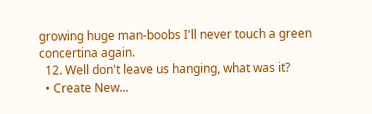growing huge man-boobs I'll never touch a green concertina again.
  12. Well don't leave us hanging, what was it?
  • Create New...